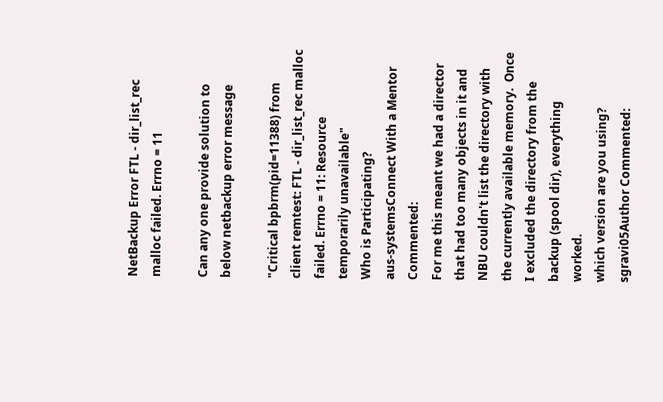NetBackup Error FTL - dir_list_rec malloc failed. Errno = 11

Can any one provide solution to below netbackup error message

"Critical bpbrm(pid=11388) from client remtest: FTL - dir_list_rec malloc failed. Errno = 11: Resource temporarily unavailable"
Who is Participating?
aus-systemsConnect With a Mentor Commented:
For me this meant we had a director that had too many objects in it and NBU couldn't list the directory with the currently available memory.  Once I excluded the directory from the backup (spool dir), everything worked.
which version are you using?
sgravi05Author Commented: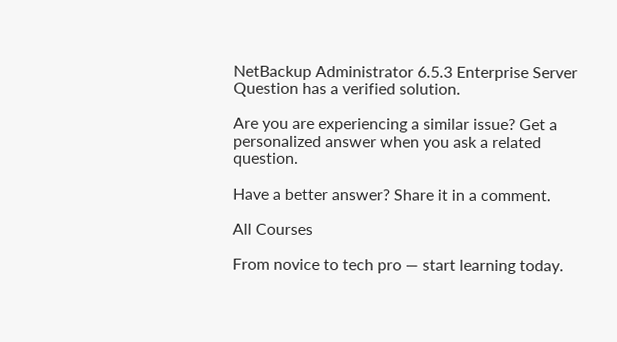NetBackup Administrator 6.5.3 Enterprise Server
Question has a verified solution.

Are you are experiencing a similar issue? Get a personalized answer when you ask a related question.

Have a better answer? Share it in a comment.

All Courses

From novice to tech pro — start learning today.